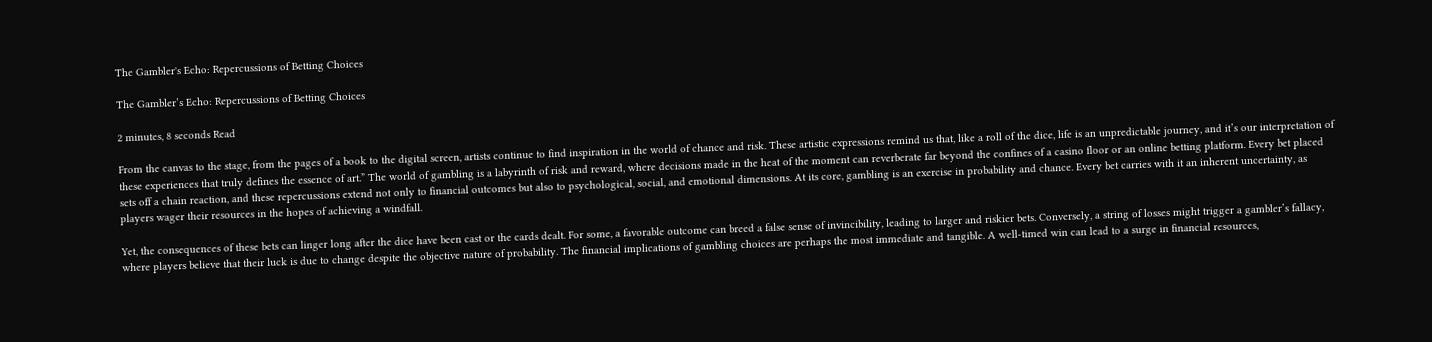The Gambler's Echo: Repercussions of Betting Choices

The Gambler’s Echo: Repercussions of Betting Choices

2 minutes, 8 seconds Read

From the canvas to the stage, from the pages of a book to the digital screen, artists continue to find inspiration in the world of chance and risk. These artistic expressions remind us that, like a roll of the dice, life is an unpredictable journey, and it’s our interpretation of these experiences that truly defines the essence of art.” The world of gambling is a labyrinth of risk and reward, where decisions made in the heat of the moment can reverberate far beyond the confines of a casino floor or an online betting platform. Every bet placed sets off a chain reaction, and these repercussions extend not only to financial outcomes but also to psychological, social, and emotional dimensions. At its core, gambling is an exercise in probability and chance. Every bet carries with it an inherent uncertainty, as players wager their resources in the hopes of achieving a windfall.

Yet, the consequences of these bets can linger long after the dice have been cast or the cards dealt. For some, a favorable outcome can breed a false sense of invincibility, leading to larger and riskier bets. Conversely, a string of losses might trigger a gambler’s fallacy, where players believe that their luck is due to change despite the objective nature of probability. The financial implications of gambling choices are perhaps the most immediate and tangible. A well-timed win can lead to a surge in financial resources,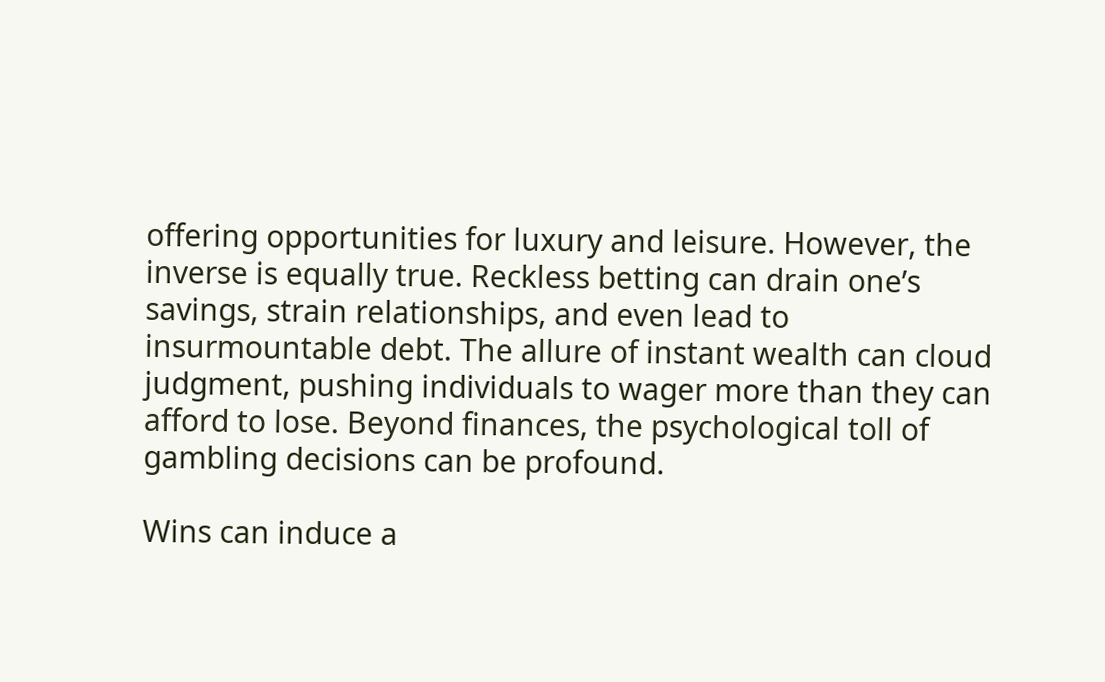offering opportunities for luxury and leisure. However, the inverse is equally true. Reckless betting can drain one’s savings, strain relationships, and even lead to insurmountable debt. The allure of instant wealth can cloud judgment, pushing individuals to wager more than they can afford to lose. Beyond finances, the psychological toll of gambling decisions can be profound.

Wins can induce a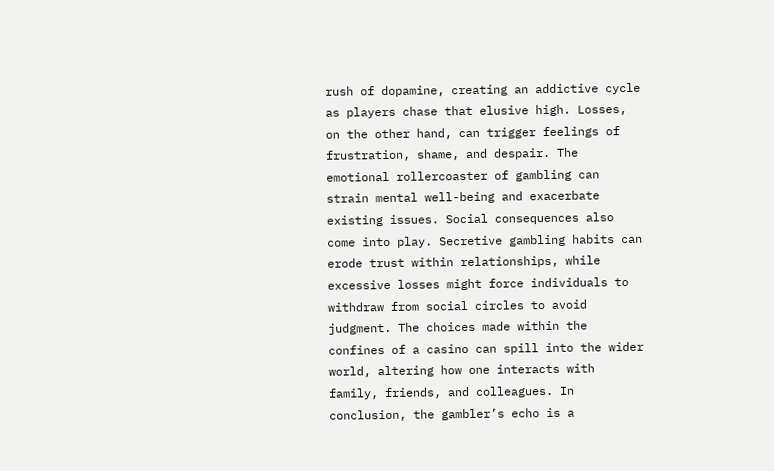rush of dopamine, creating an addictive cycle as players chase that elusive high. Losses, on the other hand, can trigger feelings of frustration, shame, and despair. The emotional rollercoaster of gambling can strain mental well-being and exacerbate existing issues. Social consequences also come into play. Secretive gambling habits can erode trust within relationships, while excessive losses might force individuals to withdraw from social circles to avoid judgment. The choices made within the confines of a casino can spill into the wider world, altering how one interacts with family, friends, and colleagues. In conclusion, the gambler’s echo is a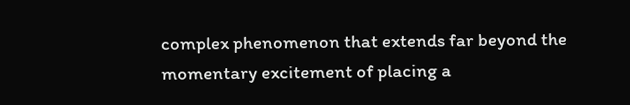complex phenomenon that extends far beyond the momentary excitement of placing a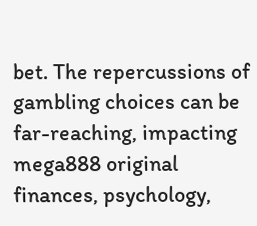bet. The repercussions of gambling choices can be far-reaching, impacting mega888 original finances, psychology,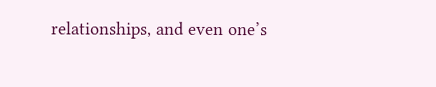relationships, and even one’s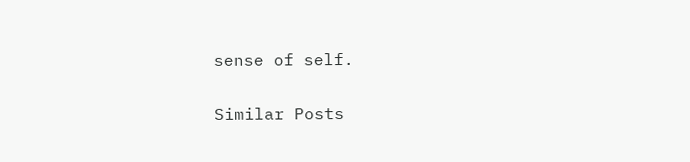sense of self.

Similar Posts